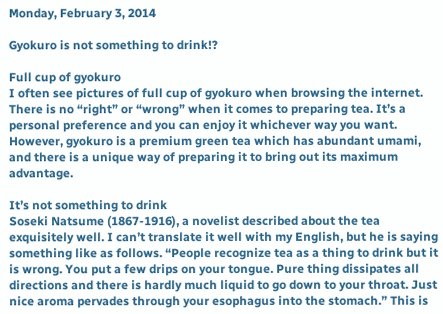Monday, February 3, 2014

Gyokuro is not something to drink!?

Full cup of gyokuro
I often see pictures of full cup of gyokuro when browsing the internet. There is no “right” or “wrong” when it comes to preparing tea. It’s a personal preference and you can enjoy it whichever way you want. However, gyokuro is a premium green tea which has abundant umami, and there is a unique way of preparing it to bring out its maximum advantage.

It’s not something to drink
Soseki Natsume (1867-1916), a novelist described about the tea exquisitely well. I can’t translate it well with my English, but he is saying something like as follows. “People recognize tea as a thing to drink but it is wrong. You put a few drips on your tongue. Pure thing dissipates all directions and there is hardly much liquid to go down to your throat. Just nice aroma pervades through your esophagus into the stomach.” This is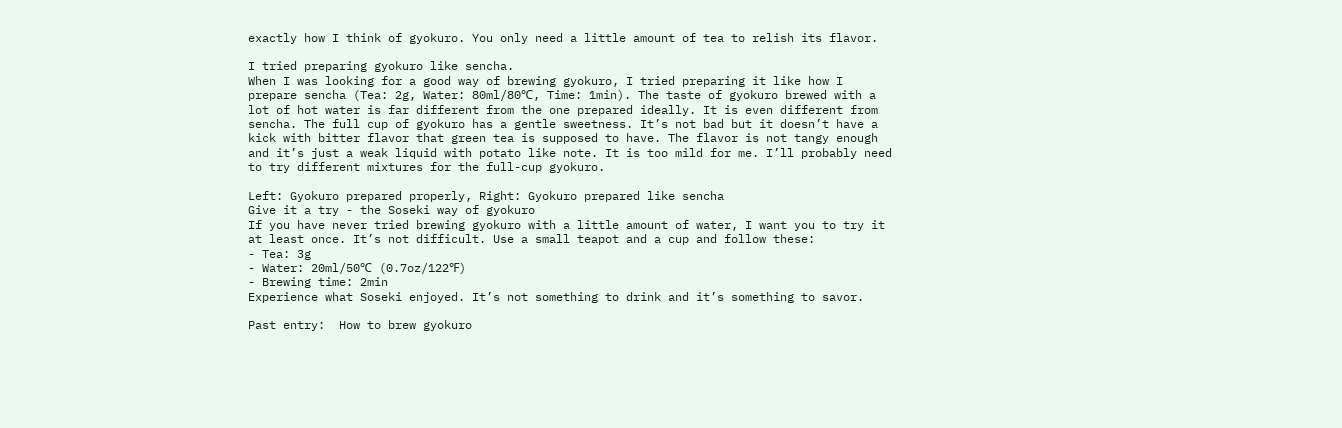exactly how I think of gyokuro. You only need a little amount of tea to relish its flavor.

I tried preparing gyokuro like sencha.
When I was looking for a good way of brewing gyokuro, I tried preparing it like how I prepare sencha (Tea: 2g, Water: 80ml/80℃, Time: 1min). The taste of gyokuro brewed with a lot of hot water is far different from the one prepared ideally. It is even different from sencha. The full cup of gyokuro has a gentle sweetness. It’s not bad but it doesn’t have a kick with bitter flavor that green tea is supposed to have. The flavor is not tangy enough and it’s just a weak liquid with potato like note. It is too mild for me. I’ll probably need to try different mixtures for the full-cup gyokuro.

Left: Gyokuro prepared properly, Right: Gyokuro prepared like sencha
Give it a try - the Soseki way of gyokuro
If you have never tried brewing gyokuro with a little amount of water, I want you to try it at least once. It’s not difficult. Use a small teapot and a cup and follow these:
- Tea: 3g
- Water: 20ml/50℃ (0.7oz/122℉)
- Brewing time: 2min
Experience what Soseki enjoyed. It’s not something to drink and it’s something to savor.

Past entry:  How to brew gyokuro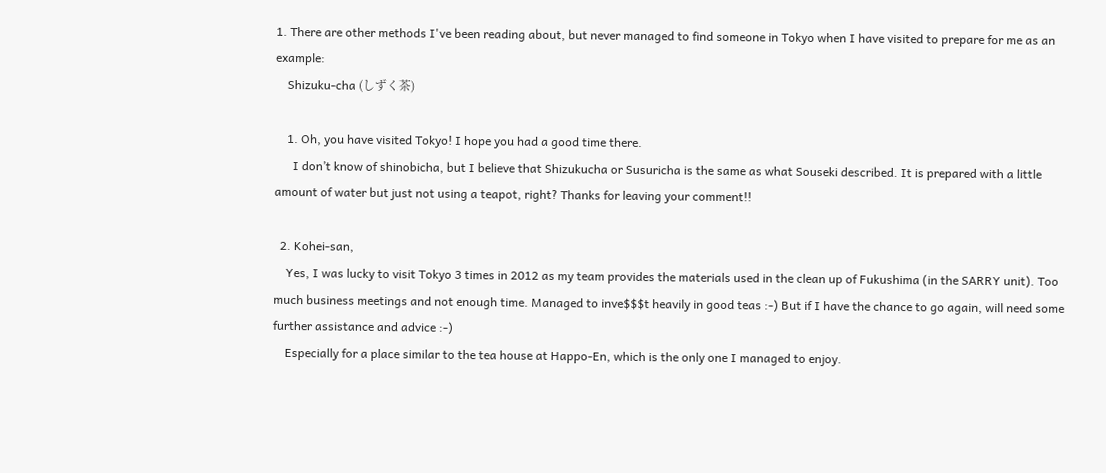1. There are other methods I've been reading about, but never managed to find someone in Tokyo when I have visited to prepare for me as an example:
    Shizuku-cha (しずく茶)

    1. Oh, you have visited Tokyo! I hope you had a good time there.
      I don’t know of shinobicha, but I believe that Shizukucha or Susuricha is the same as what Souseki described. It is prepared with a little amount of water but just not using a teapot, right? Thanks for leaving your comment!!

  2. Kohei-san,
    Yes, I was lucky to visit Tokyo 3 times in 2012 as my team provides the materials used in the clean up of Fukushima (in the SARRY unit). Too much business meetings and not enough time. Managed to inve$$$t heavily in good teas :-) But if I have the chance to go again, will need some further assistance and advice :-)
    Especially for a place similar to the tea house at Happo-En, which is the only one I managed to enjoy.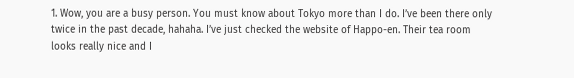1. Wow, you are a busy person. You must know about Tokyo more than I do. I’ve been there only twice in the past decade, hahaha. I’ve just checked the website of Happo-en. Their tea room looks really nice and I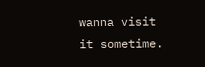wanna visit it sometime.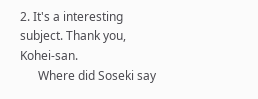2. It's a interesting subject. Thank you, Kohei-san.
      Where did Soseki say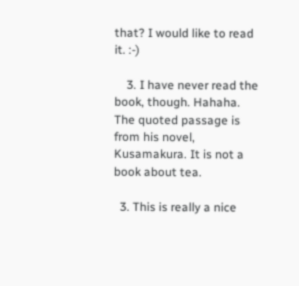that? I would like to read it. :-)

    3. I have never read the book, though. Hahaha. The quoted passage is from his novel, Kusamakura. It is not a book about tea.

  3. This is really a nice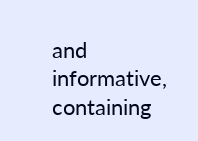and informative, containing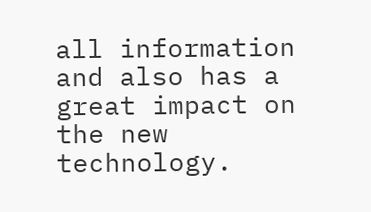all information and also has a great impact on the new technology.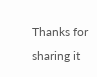Thanks for sharing it